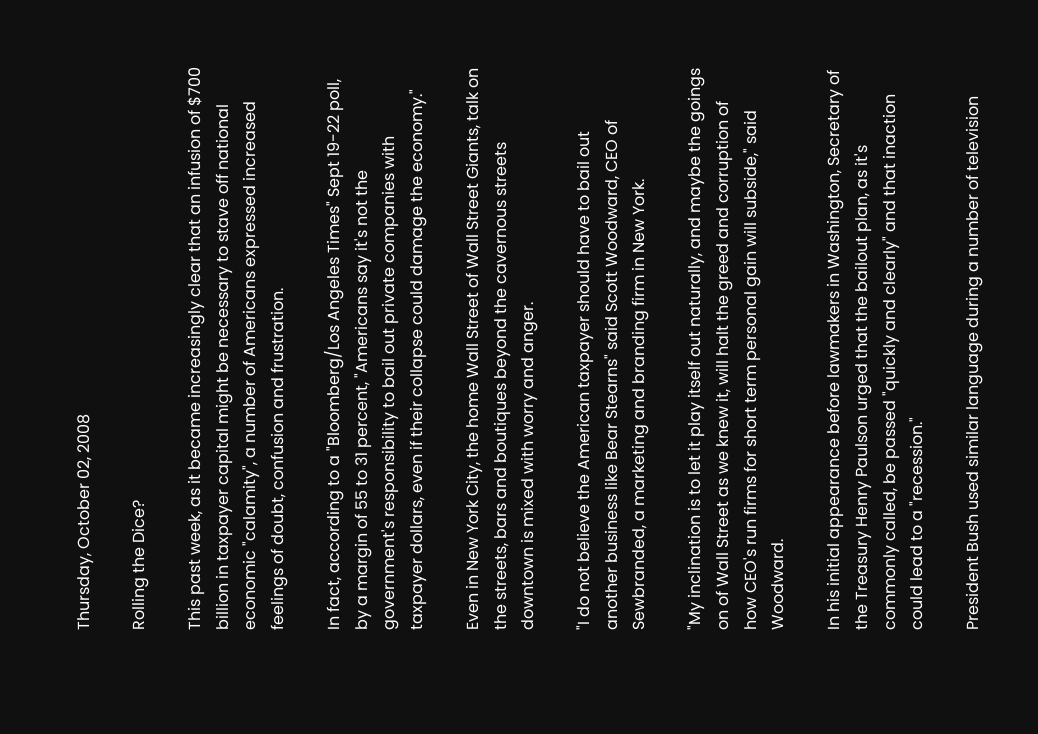Thursday, October 02, 2008

Rolling the Dice?

This past week, as it became increasingly clear that an infusion of $700 billion in taxpayer capital might be necessary to stave off national economic "calamity", a number of Americans expressed increased feelings of doubt, confusion and frustration.

In fact, according to a "Bloomberg/Los Angeles Times" Sept 19-22 poll, by a margin of 55 to 31 percent, "Americans say it's not the government's responsibility to bail out private companies with taxpayer dollars, even if their collapse could damage the economy."

Even in New York City, the home Wall Street of Wall Street Giants, talk on the streets, bars and boutiques beyond the cavernous streets downtown is mixed with worry and anger.

"I do not believe the American taxpayer should have to bail out another business like Bear Stearns" said Scott Woodward, CEO of Sewbranded, a marketing and branding firm in New York.

"My inclination is to let it play itself out naturally, and maybe the goings on of Wall Street as we knew it, will halt the greed and corruption of how CEO's run firms for short term personal gain will subside," said Woodward.

In his initial appearance before lawmakers in Washington, Secretary of the Treasury Henry Paulson urged that the bailout plan, as it's commonly called, be passed "quickly and clearly" and that inaction could lead to a "recession."

President Bush used similar language during a number of television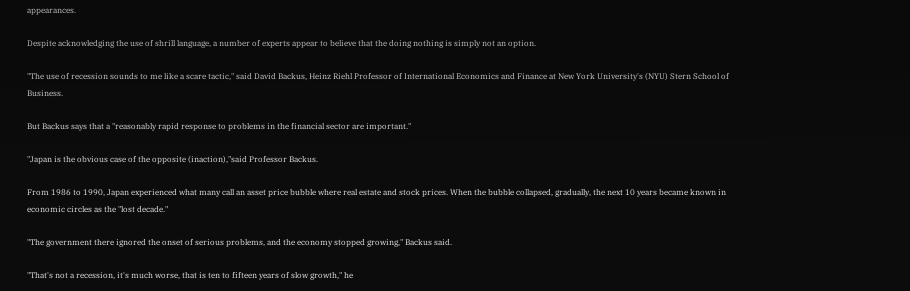appearances.

Despite acknowledging the use of shrill language, a number of experts appear to believe that the doing nothing is simply not an option.

"The use of recession sounds to me like a scare tactic," said David Backus, Heinz Riehl Professor of International Economics and Finance at New York University's (NYU) Stern School of Business.

But Backus says that a "reasonably rapid response to problems in the financial sector are important."

"Japan is the obvious case of the opposite (inaction),"said Professor Backus.

From 1986 to 1990, Japan experienced what many call an asset price bubble where real estate and stock prices. When the bubble collapsed, gradually, the next 10 years became known in economic circles as the "lost decade."

"The government there ignored the onset of serious problems, and the economy stopped growing," Backus said.

"That's not a recession, it's much worse, that is ten to fifteen years of slow growth," he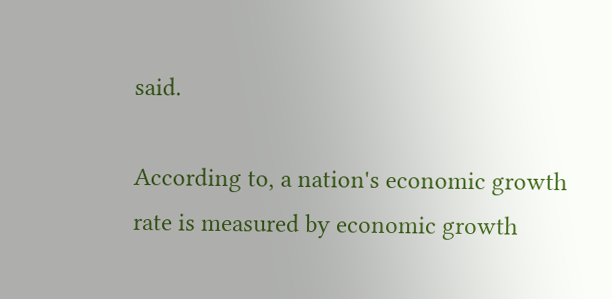said.

According to, a nation's economic growth rate is measured by economic growth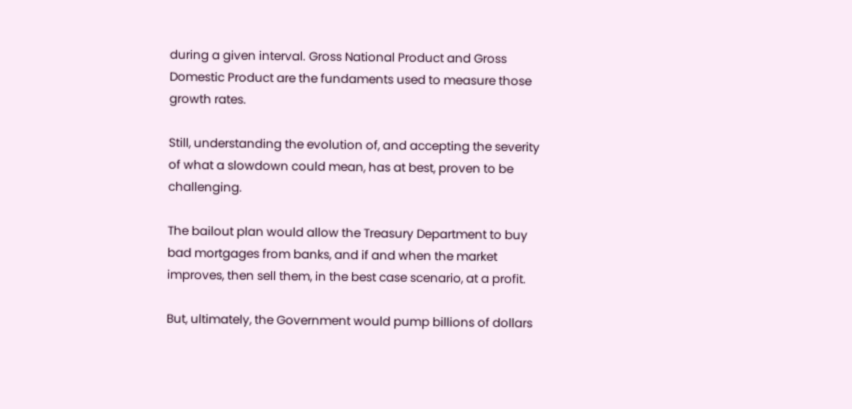during a given interval. Gross National Product and Gross Domestic Product are the fundaments used to measure those growth rates.

Still, understanding the evolution of, and accepting the severity of what a slowdown could mean, has at best, proven to be challenging.

The bailout plan would allow the Treasury Department to buy bad mortgages from banks, and if and when the market improves, then sell them, in the best case scenario, at a profit.

But, ultimately, the Government would pump billions of dollars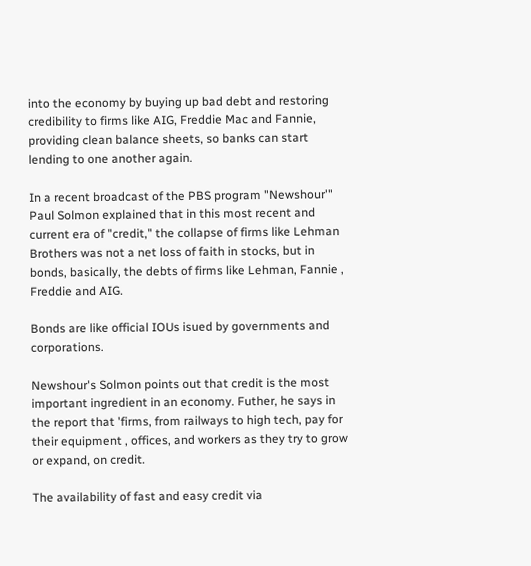into the economy by buying up bad debt and restoring credibility to firms like AIG, Freddie Mac and Fannie, providing clean balance sheets, so banks can start lending to one another again.

In a recent broadcast of the PBS program "Newshour'" Paul Solmon explained that in this most recent and current era of "credit," the collapse of firms like Lehman Brothers was not a net loss of faith in stocks, but in bonds, basically, the debts of firms like Lehman, Fannie , Freddie and AIG.

Bonds are like official IOUs isued by governments and corporations.

Newshour's Solmon points out that credit is the most important ingredient in an economy. Futher, he says in the report that 'firms, from railways to high tech, pay for their equipment , offices, and workers as they try to grow or expand, on credit.

The availability of fast and easy credit via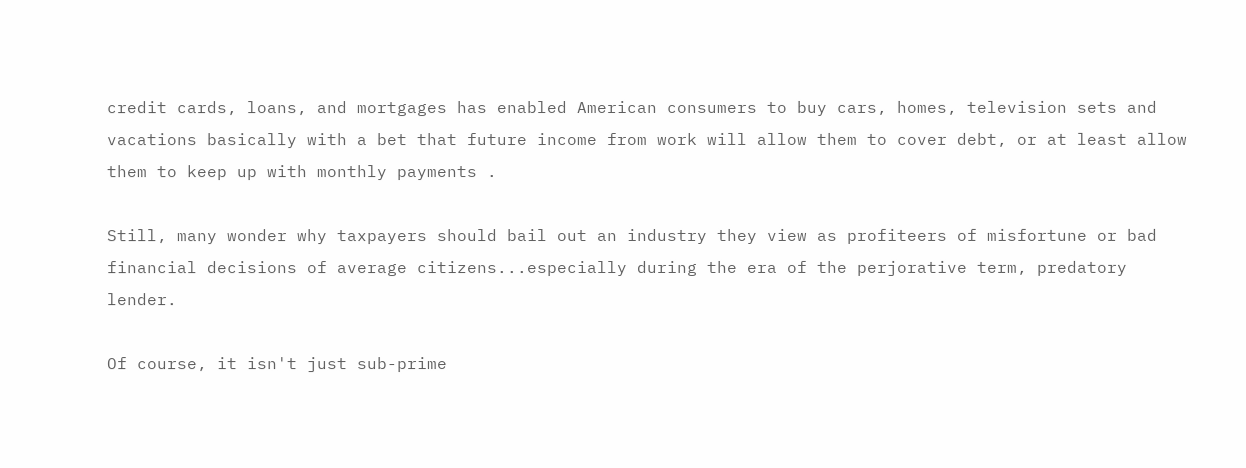credit cards, loans, and mortgages has enabled American consumers to buy cars, homes, television sets and vacations basically with a bet that future income from work will allow them to cover debt, or at least allow them to keep up with monthly payments .

Still, many wonder why taxpayers should bail out an industry they view as profiteers of misfortune or bad financial decisions of average citizens...especially during the era of the perjorative term, predatory lender.

Of course, it isn't just sub-prime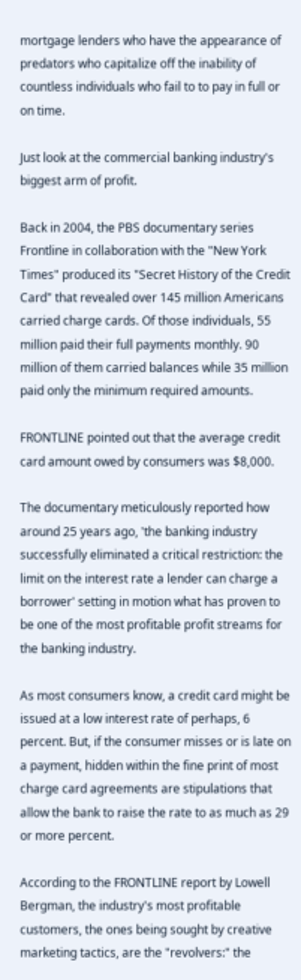mortgage lenders who have the appearance of predators who capitalize off the inability of countless individuals who fail to to pay in full or on time.

Just look at the commercial banking industry's biggest arm of profit.

Back in 2004, the PBS documentary series Frontline in collaboration with the "New York Times" produced its "Secret History of the Credit Card" that revealed over 145 million Americans carried charge cards. Of those individuals, 55 million paid their full payments monthly. 90 million of them carried balances while 35 million paid only the minimum required amounts.

FRONTLINE pointed out that the average credit card amount owed by consumers was $8,000.

The documentary meticulously reported how around 25 years ago, 'the banking industry successfully eliminated a critical restriction: the limit on the interest rate a lender can charge a borrower' setting in motion what has proven to be one of the most profitable profit streams for the banking industry.

As most consumers know, a credit card might be issued at a low interest rate of perhaps, 6 percent. But, if the consumer misses or is late on a payment, hidden within the fine print of most charge card agreements are stipulations that allow the bank to raise the rate to as much as 29 or more percent.

According to the FRONTLINE report by Lowell Bergman, the industry's most profitable customers, the ones being sought by creative marketing tactics, are the "revolvers:" the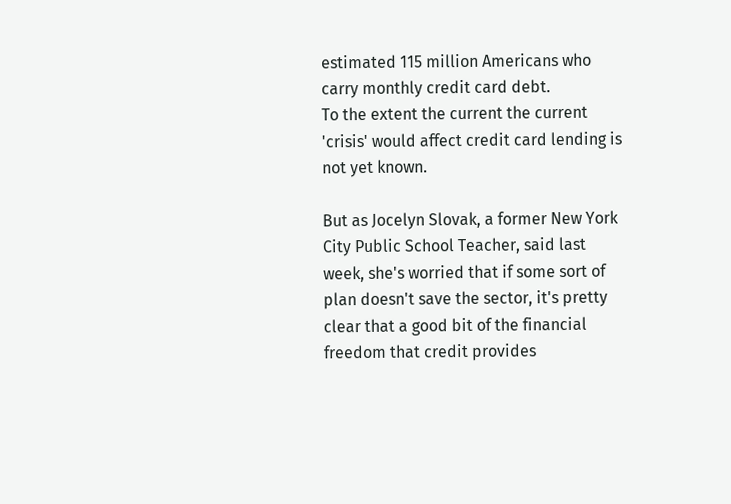estimated 115 million Americans who carry monthly credit card debt.
To the extent the current the current 'crisis' would affect credit card lending is not yet known.

But as Jocelyn Slovak, a former New York City Public School Teacher, said last week, she's worried that if some sort of plan doesn't save the sector, it's pretty clear that a good bit of the financial freedom that credit provides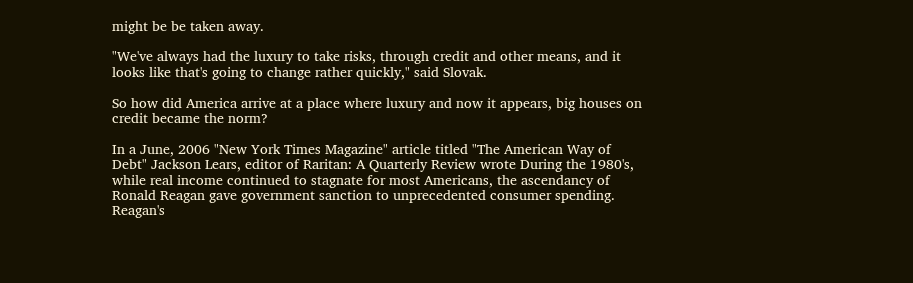might be be taken away.

"We've always had the luxury to take risks, through credit and other means, and it looks like that's going to change rather quickly," said Slovak.

So how did America arrive at a place where luxury and now it appears, big houses on credit became the norm?

In a June, 2006 "New York Times Magazine" article titled "The American Way of Debt" Jackson Lears, editor of Raritan: A Quarterly Review wrote During the 1980's, while real income continued to stagnate for most Americans, the ascendancy of Ronald Reagan gave government sanction to unprecedented consumer spending. Reagan's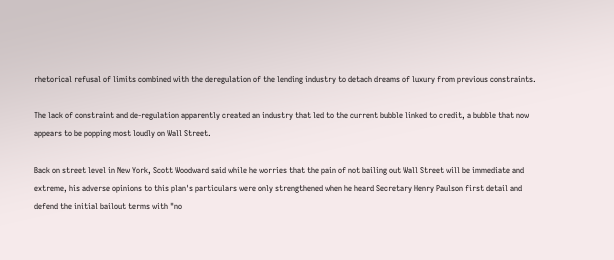rhetorical refusal of limits combined with the deregulation of the lending industry to detach dreams of luxury from previous constraints.

The lack of constraint and de-regulation apparently created an industry that led to the current bubble linked to credit, a bubble that now appears to be popping most loudly on Wall Street.

Back on street level in New York, Scott Woodward said while he worries that the pain of not bailing out Wall Street will be immediate and extreme, his adverse opinions to this plan's particulars were only strengthened when he heard Secretary Henry Paulson first detail and defend the initial bailout terms with "no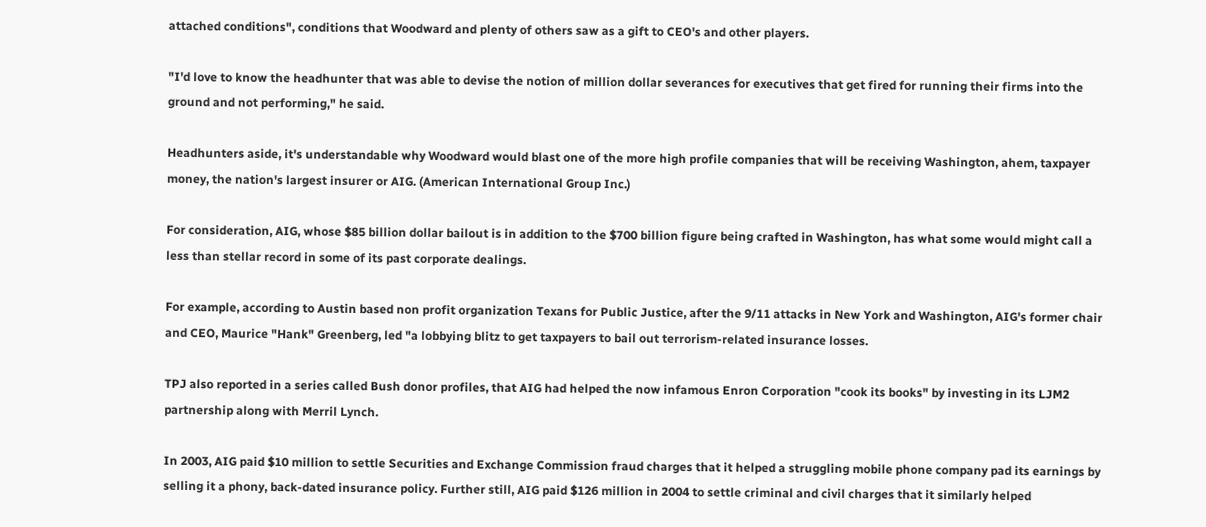attached conditions", conditions that Woodward and plenty of others saw as a gift to CEO's and other players.

"I'd love to know the headhunter that was able to devise the notion of million dollar severances for executives that get fired for running their firms into the ground and not performing," he said.

Headhunters aside, it's understandable why Woodward would blast one of the more high profile companies that will be receiving Washington, ahem, taxpayer money, the nation's largest insurer or AIG. (American International Group Inc.)

For consideration, AIG, whose $85 billion dollar bailout is in addition to the $700 billion figure being crafted in Washington, has what some would might call a less than stellar record in some of its past corporate dealings.

For example, according to Austin based non profit organization Texans for Public Justice, after the 9/11 attacks in New York and Washington, AIG's former chair and CEO, Maurice "Hank" Greenberg, led "a lobbying blitz to get taxpayers to bail out terrorism-related insurance losses.

TPJ also reported in a series called Bush donor profiles, that AIG had helped the now infamous Enron Corporation "cook its books" by investing in its LJM2 partnership along with Merril Lynch.

In 2003, AIG paid $10 million to settle Securities and Exchange Commission fraud charges that it helped a struggling mobile phone company pad its earnings by selling it a phony, back-dated insurance policy. Further still, AIG paid $126 million in 2004 to settle criminal and civil charges that it similarly helped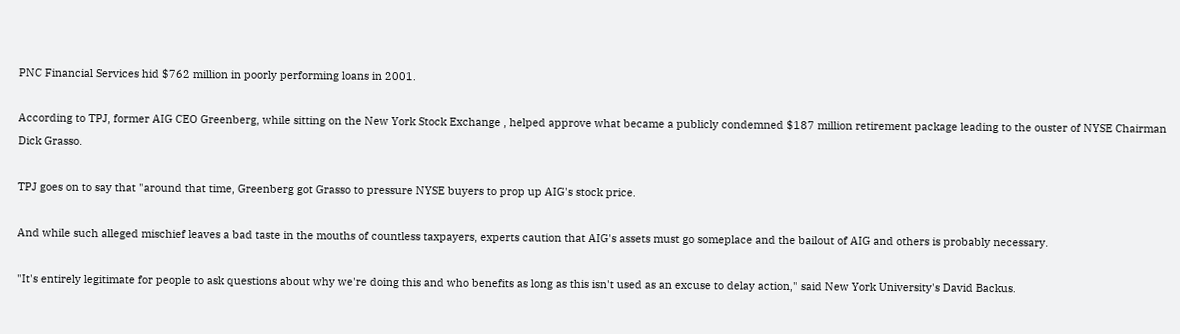PNC Financial Services hid $762 million in poorly performing loans in 2001.

According to TPJ, former AIG CEO Greenberg, while sitting on the New York Stock Exchange , helped approve what became a publicly condemned $187 million retirement package leading to the ouster of NYSE Chairman Dick Grasso.

TPJ goes on to say that "around that time, Greenberg got Grasso to pressure NYSE buyers to prop up AIG's stock price.

And while such alleged mischief leaves a bad taste in the mouths of countless taxpayers, experts caution that AIG's assets must go someplace and the bailout of AIG and others is probably necessary.

"It's entirely legitimate for people to ask questions about why we're doing this and who benefits as long as this isn't used as an excuse to delay action," said New York University's David Backus.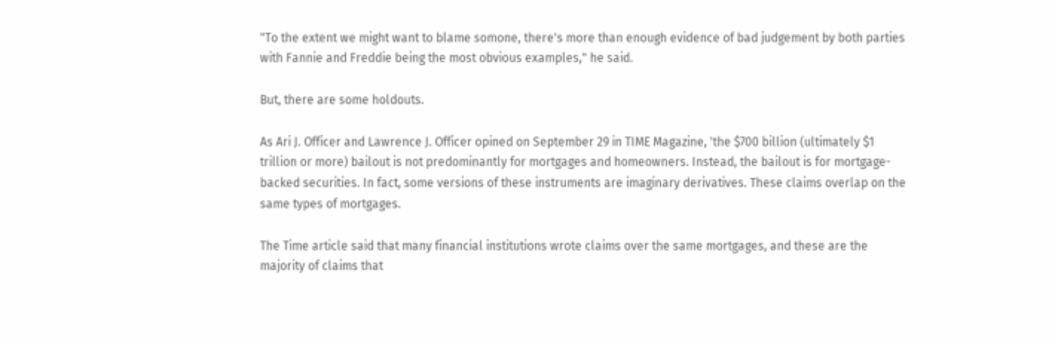"To the extent we might want to blame somone, there's more than enough evidence of bad judgement by both parties with Fannie and Freddie being the most obvious examples," he said.

But, there are some holdouts.

As Ari J. Officer and Lawrence J. Officer opined on September 29 in TIME Magazine, 'the $700 billion (ultimately $1 trillion or more) bailout is not predominantly for mortgages and homeowners. Instead, the bailout is for mortgage-backed securities. In fact, some versions of these instruments are imaginary derivatives. These claims overlap on the same types of mortgages.

The Time article said that many financial institutions wrote claims over the same mortgages, and these are the majority of claims that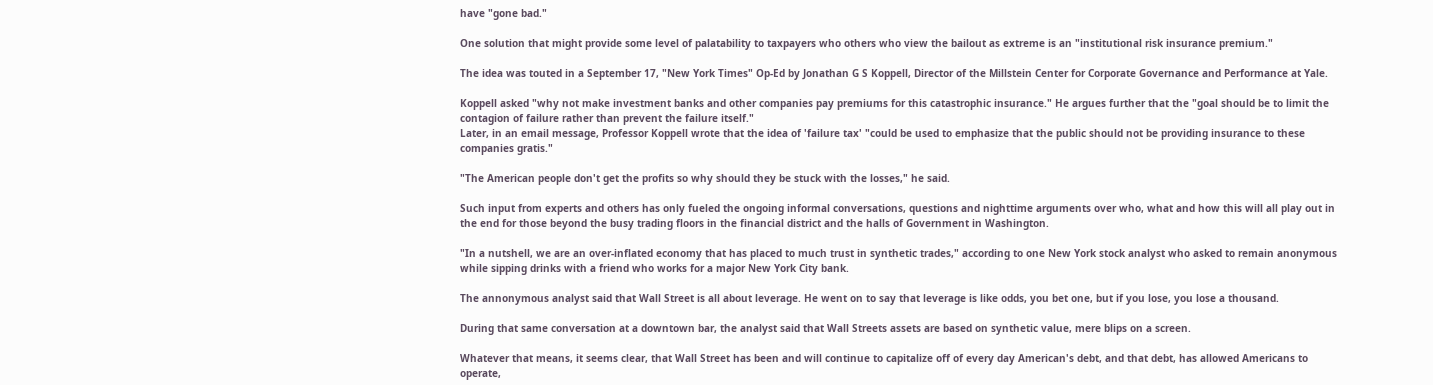have "gone bad."

One solution that might provide some level of palatability to taxpayers who others who view the bailout as extreme is an "institutional risk insurance premium."

The idea was touted in a September 17, "New York Times" Op-Ed by Jonathan G S Koppell, Director of the Millstein Center for Corporate Governance and Performance at Yale.

Koppell asked "why not make investment banks and other companies pay premiums for this catastrophic insurance." He argues further that the "goal should be to limit the contagion of failure rather than prevent the failure itself."
Later, in an email message, Professor Koppell wrote that the idea of 'failure tax' "could be used to emphasize that the public should not be providing insurance to these companies gratis."

"The American people don't get the profits so why should they be stuck with the losses," he said.

Such input from experts and others has only fueled the ongoing informal conversations, questions and nighttime arguments over who, what and how this will all play out in the end for those beyond the busy trading floors in the financial district and the halls of Government in Washington.

"In a nutshell, we are an over-inflated economy that has placed to much trust in synthetic trades," according to one New York stock analyst who asked to remain anonymous while sipping drinks with a friend who works for a major New York City bank.

The annonymous analyst said that Wall Street is all about leverage. He went on to say that leverage is like odds, you bet one, but if you lose, you lose a thousand.

During that same conversation at a downtown bar, the analyst said that Wall Streets assets are based on synthetic value, mere blips on a screen.

Whatever that means, it seems clear, that Wall Street has been and will continue to capitalize off of every day American's debt, and that debt, has allowed Americans to operate,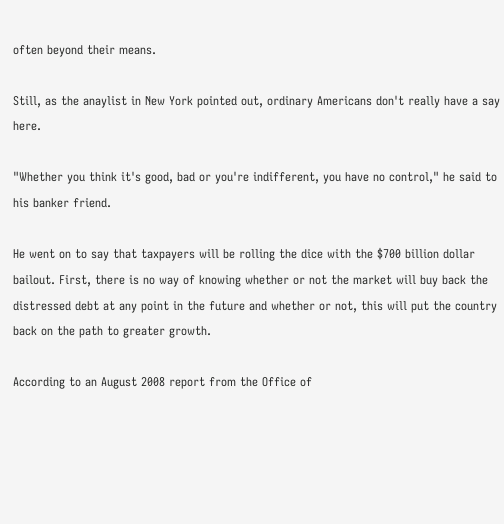often beyond their means.

Still, as the anaylist in New York pointed out, ordinary Americans don't really have a say here.

"Whether you think it's good, bad or you're indifferent, you have no control," he said to his banker friend.

He went on to say that taxpayers will be rolling the dice with the $700 billion dollar bailout. First, there is no way of knowing whether or not the market will buy back the distressed debt at any point in the future and whether or not, this will put the country back on the path to greater growth.

According to an August 2008 report from the Office of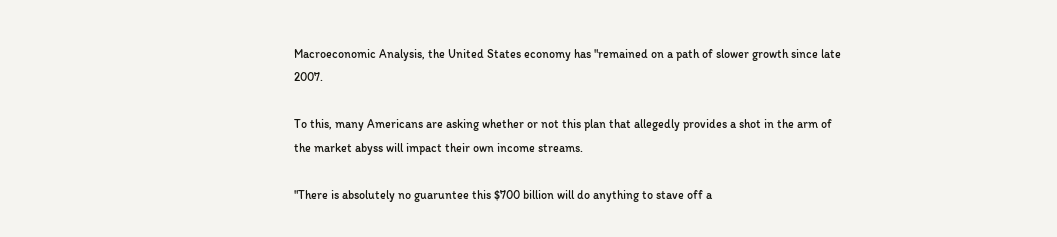Macroeconomic Analysis, the United States economy has "remained on a path of slower growth since late 2007.

To this, many Americans are asking whether or not this plan that allegedly provides a shot in the arm of the market abyss will impact their own income streams.

"There is absolutely no guaruntee this $700 billion will do anything to stave off a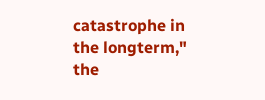catastrophe in the longterm," the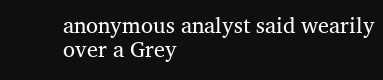anonymous analyst said wearily over a Grey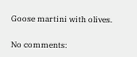Goose martini with olives.

No comments: